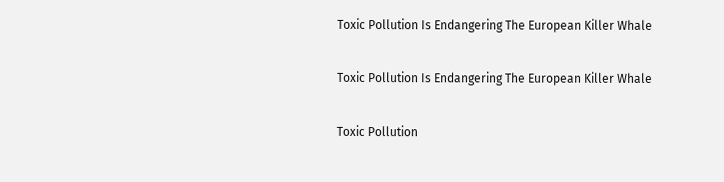Toxic Pollution Is Endangering The European Killer Whale

Toxic Pollution Is Endangering The European Killer Whale

Toxic Pollution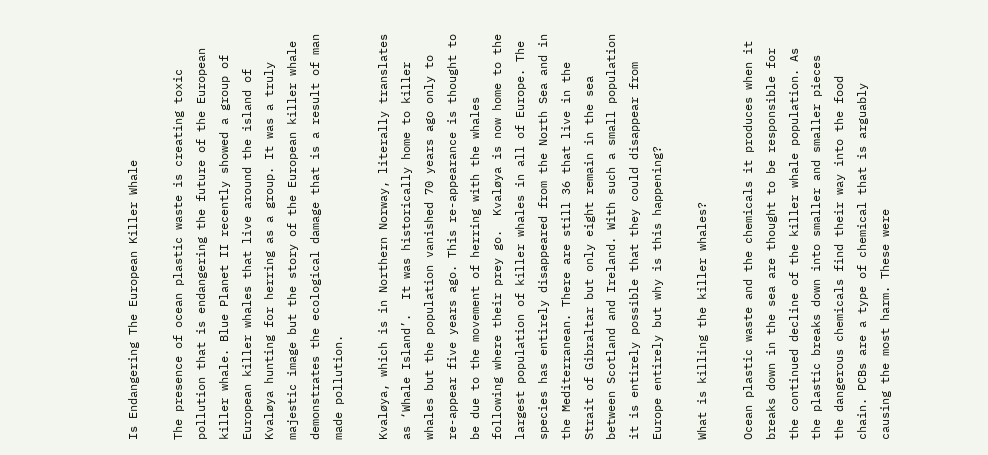Is Endangering The European Killer Whale

The presence of ocean plastic waste is creating toxic pollution that is endangering the future of the European killer whale. Blue Planet II recently showed a group of European killer whales that live around the island of Kvaløya hunting for herring as a group. It was a truly majestic image but the story of the European killer whale demonstrates the ecological damage that is a result of man made pollution.

Kvaløya, which is in Northern Norway, literally translates as ‘Whale Island’.  It was historically home to killer whales but the population vanished 70 years ago only to re-appear five years ago. This re-appearance is thought to be due to the movement of herring with the whales following where their prey go.  Kvaløya is now home to the largest population of killer whales in all of Europe. The species has entirely disappeared from the North Sea and in the Mediterranean. There are still 36 that live in the Strait of Gibraltar but only eight remain in the sea between Scotland and Ireland. With such a small population it is entirely possible that they could disappear from Europe entirely but why is this happening?

What is killing the killer whales?

Ocean plastic waste and the chemicals it produces when it breaks down in the sea are thought to be responsible for the continued decline of the killer whale population. As the plastic breaks down into smaller and smaller pieces the dangerous chemicals find their way into the food chain. PCBs are a type of chemical that is arguably causing the most harm. These were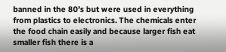banned in the 80’s but were used in everything from plastics to electronics. The chemicals enter the food chain easily and because larger fish eat smaller fish there is a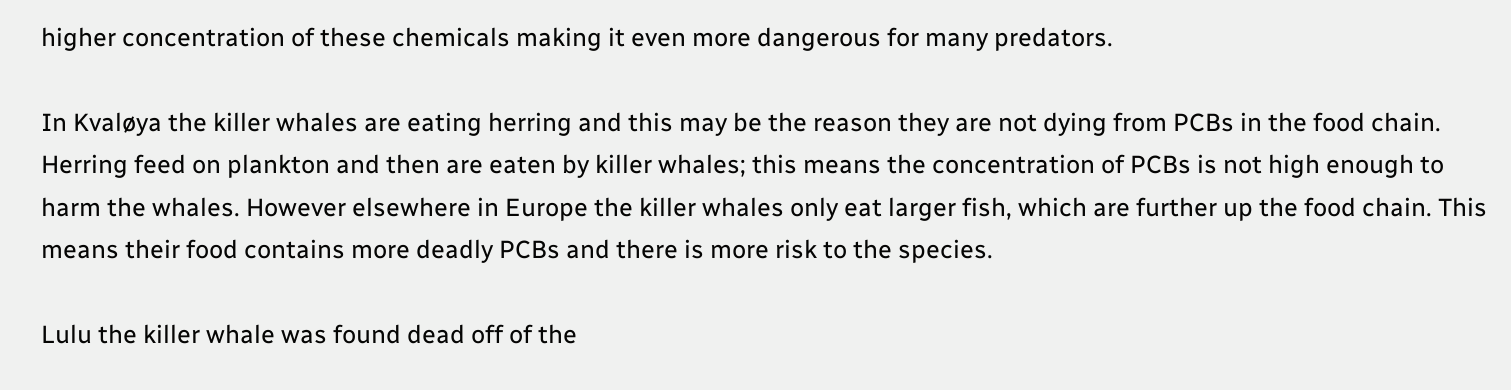higher concentration of these chemicals making it even more dangerous for many predators.

In Kvaløya the killer whales are eating herring and this may be the reason they are not dying from PCBs in the food chain. Herring feed on plankton and then are eaten by killer whales; this means the concentration of PCBs is not high enough to harm the whales. However elsewhere in Europe the killer whales only eat larger fish, which are further up the food chain. This means their food contains more deadly PCBs and there is more risk to the species.

Lulu the killer whale was found dead off of the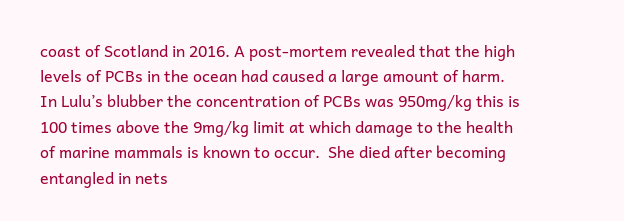coast of Scotland in 2016. A post-mortem revealed that the high levels of PCBs in the ocean had caused a large amount of harm. In Lulu’s blubber the concentration of PCBs was 950mg/kg this is 100 times above the 9mg/kg limit at which damage to the health of marine mammals is known to occur.  She died after becoming entangled in nets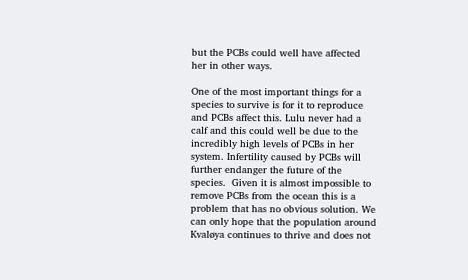but the PCBs could well have affected her in other ways.

One of the most important things for a species to survive is for it to reproduce and PCBs affect this. Lulu never had a calf and this could well be due to the incredibly high levels of PCBs in her system. Infertility caused by PCBs will further endanger the future of the species.  Given it is almost impossible to remove PCBs from the ocean this is a problem that has no obvious solution. We can only hope that the population around Kvaløya continues to thrive and does not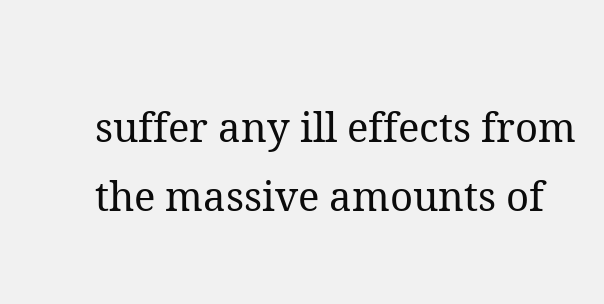suffer any ill effects from the massive amounts of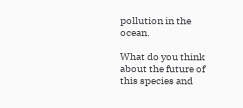pollution in the ocean.

What do you think about the future of this species and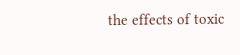the effects of toxic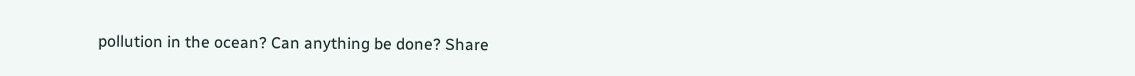pollution in the ocean? Can anything be done? Share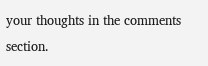your thoughts in the comments section.